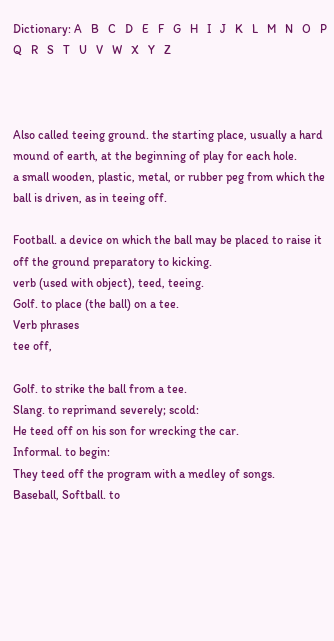Dictionary: A   B   C   D   E   F   G   H   I   J   K   L   M   N   O   P   Q   R   S   T   U   V   W   X   Y   Z



Also called teeing ground. the starting place, usually a hard mound of earth, at the beginning of play for each hole.
a small wooden, plastic, metal, or rubber peg from which the ball is driven, as in teeing off.

Football. a device on which the ball may be placed to raise it off the ground preparatory to kicking.
verb (used with object), teed, teeing.
Golf. to place (the ball) on a tee.
Verb phrases
tee off,

Golf. to strike the ball from a tee.
Slang. to reprimand severely; scold:
He teed off on his son for wrecking the car.
Informal. to begin:
They teed off the program with a medley of songs.
Baseball, Softball. to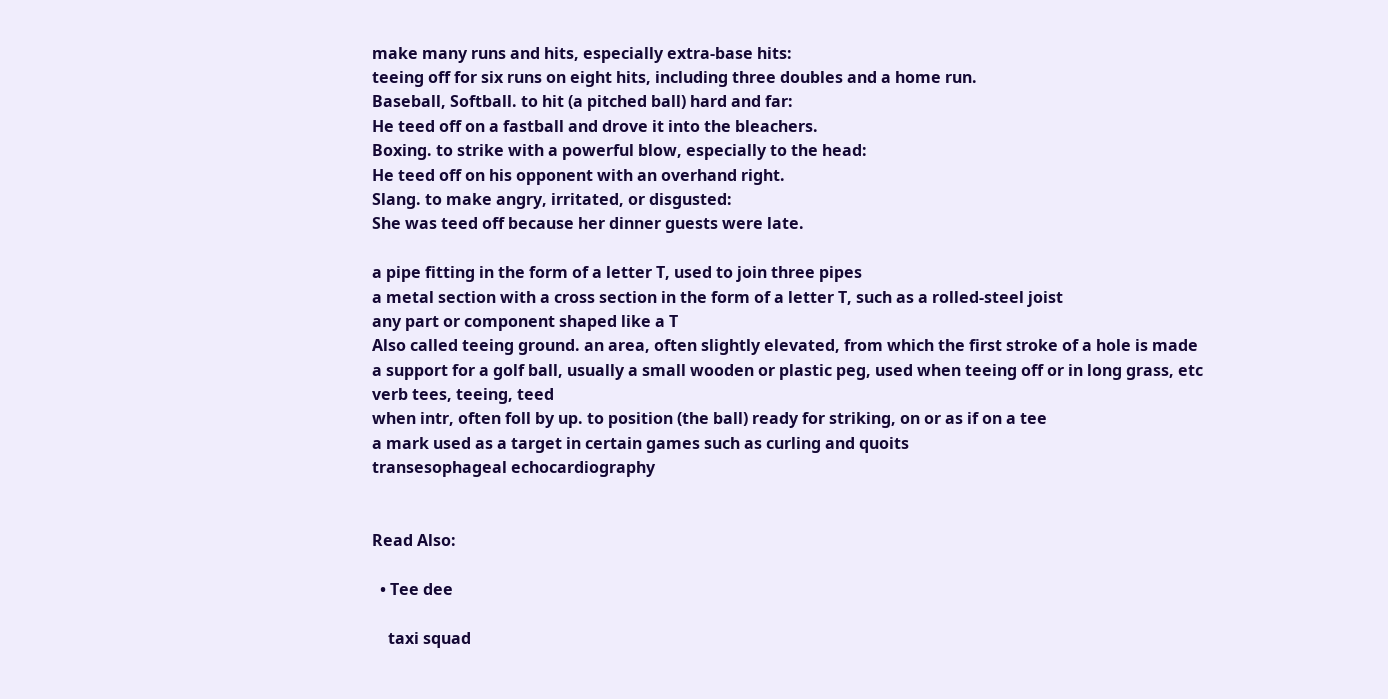make many runs and hits, especially extra-base hits:
teeing off for six runs on eight hits, including three doubles and a home run.
Baseball, Softball. to hit (a pitched ball) hard and far:
He teed off on a fastball and drove it into the bleachers.
Boxing. to strike with a powerful blow, especially to the head:
He teed off on his opponent with an overhand right.
Slang. to make angry, irritated, or disgusted:
She was teed off because her dinner guests were late.

a pipe fitting in the form of a letter T, used to join three pipes
a metal section with a cross section in the form of a letter T, such as a rolled-steel joist
any part or component shaped like a T
Also called teeing ground. an area, often slightly elevated, from which the first stroke of a hole is made
a support for a golf ball, usually a small wooden or plastic peg, used when teeing off or in long grass, etc
verb tees, teeing, teed
when intr, often foll by up. to position (the ball) ready for striking, on or as if on a tee
a mark used as a target in certain games such as curling and quoits
transesophageal echocardiography


Read Also:

  • Tee dee

    taxi squad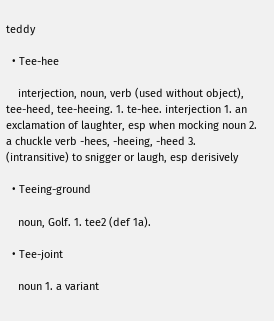teddy

  • Tee-hee

    interjection, noun, verb (used without object), tee-heed, tee-heeing. 1. te-hee. interjection 1. an exclamation of laughter, esp when mocking noun 2. a chuckle verb -hees, -heeing, -heed 3. (intransitive) to snigger or laugh, esp derisively

  • Teeing-ground

    noun, Golf. 1. tee2 (def 1a).

  • Tee-joint

    noun 1. a variant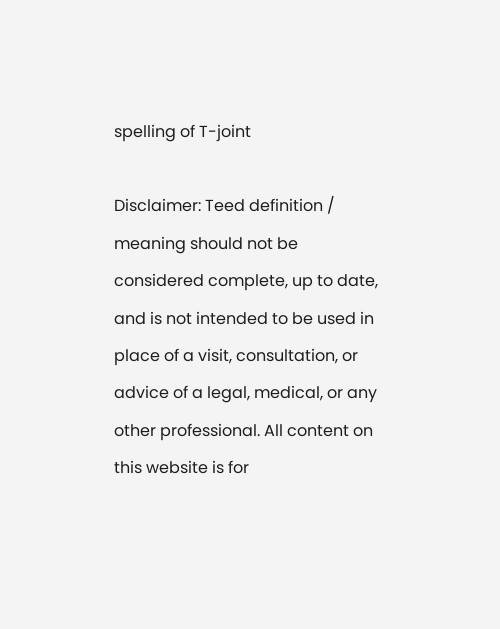spelling of T-joint

Disclaimer: Teed definition / meaning should not be considered complete, up to date, and is not intended to be used in place of a visit, consultation, or advice of a legal, medical, or any other professional. All content on this website is for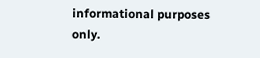informational purposes only.